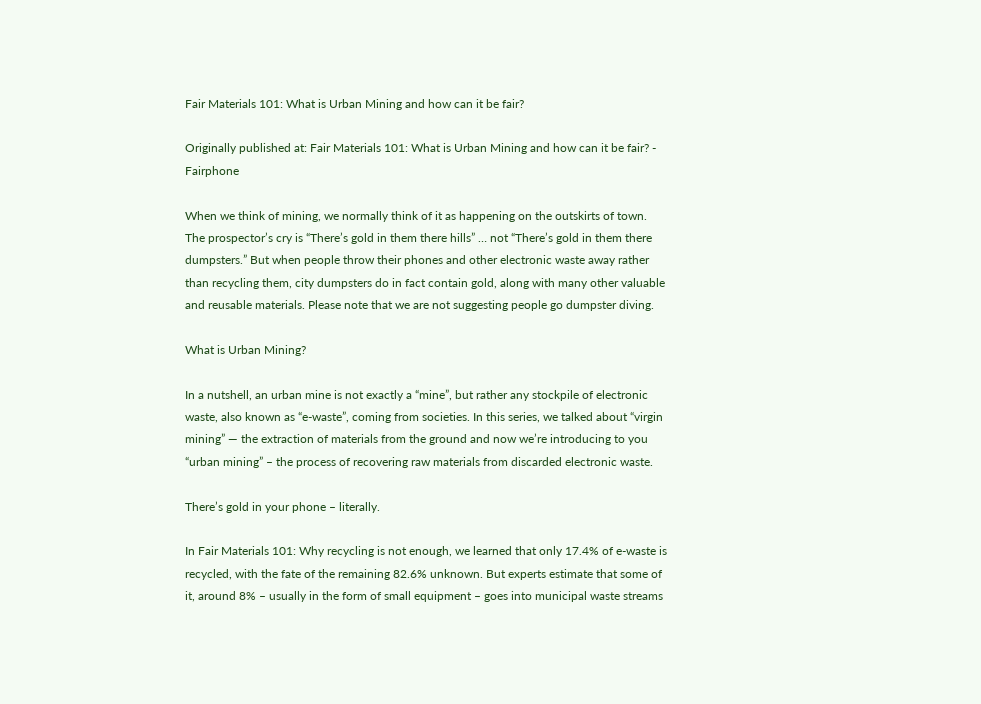Fair Materials 101: What is Urban Mining and how can it be fair?

Originally published at: Fair Materials 101: What is Urban Mining and how can it be fair? - Fairphone

When we think of mining, we normally think of it as happening on the outskirts of town. The prospector’s cry is “There’s gold in them there hills” … not “There’s gold in them there dumpsters.” But when people throw their phones and other electronic waste away rather than recycling them, city dumpsters do in fact contain gold, along with many other valuable and reusable materials. Please note that we are not suggesting people go dumpster diving.

What is Urban Mining?

In a nutshell, an urban mine is not exactly a “mine”, but rather any stockpile of electronic waste, also known as “e-waste”, coming from societies. In this series, we talked about “virgin mining” — the extraction of materials from the ground and now we’re introducing to you “urban mining” – the process of recovering raw materials from discarded electronic waste.

There’s gold in your phone – literally.

In Fair Materials 101: Why recycling is not enough, we learned that only 17.4% of e-waste is recycled, with the fate of the remaining 82.6% unknown. But experts estimate that some of it, around 8% – usually in the form of small equipment – goes into municipal waste streams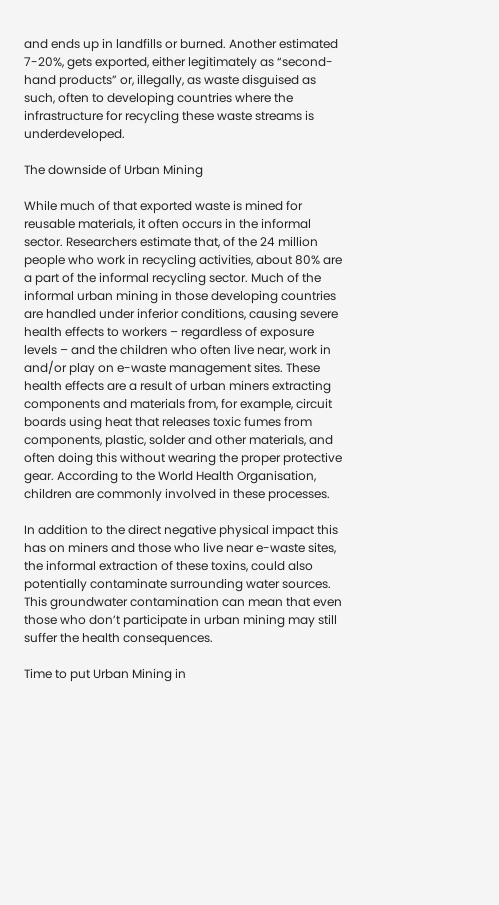and ends up in landfills or burned. Another estimated 7-20%, gets exported, either legitimately as “second-hand products” or, illegally, as waste disguised as such, often to developing countries where the infrastructure for recycling these waste streams is underdeveloped.

The downside of Urban Mining

While much of that exported waste is mined for reusable materials, it often occurs in the informal sector. Researchers estimate that, of the 24 million people who work in recycling activities, about 80% are a part of the informal recycling sector. Much of the informal urban mining in those developing countries are handled under inferior conditions, causing severe health effects to workers – regardless of exposure levels – and the children who often live near, work in and/or play on e-waste management sites. These health effects are a result of urban miners extracting components and materials from, for example, circuit boards using heat that releases toxic fumes from components, plastic, solder and other materials, and often doing this without wearing the proper protective gear. According to the World Health Organisation, children are commonly involved in these processes.

In addition to the direct negative physical impact this has on miners and those who live near e-waste sites, the informal extraction of these toxins, could also potentially contaminate surrounding water sources. This groundwater contamination can mean that even those who don’t participate in urban mining may still suffer the health consequences.

Time to put Urban Mining in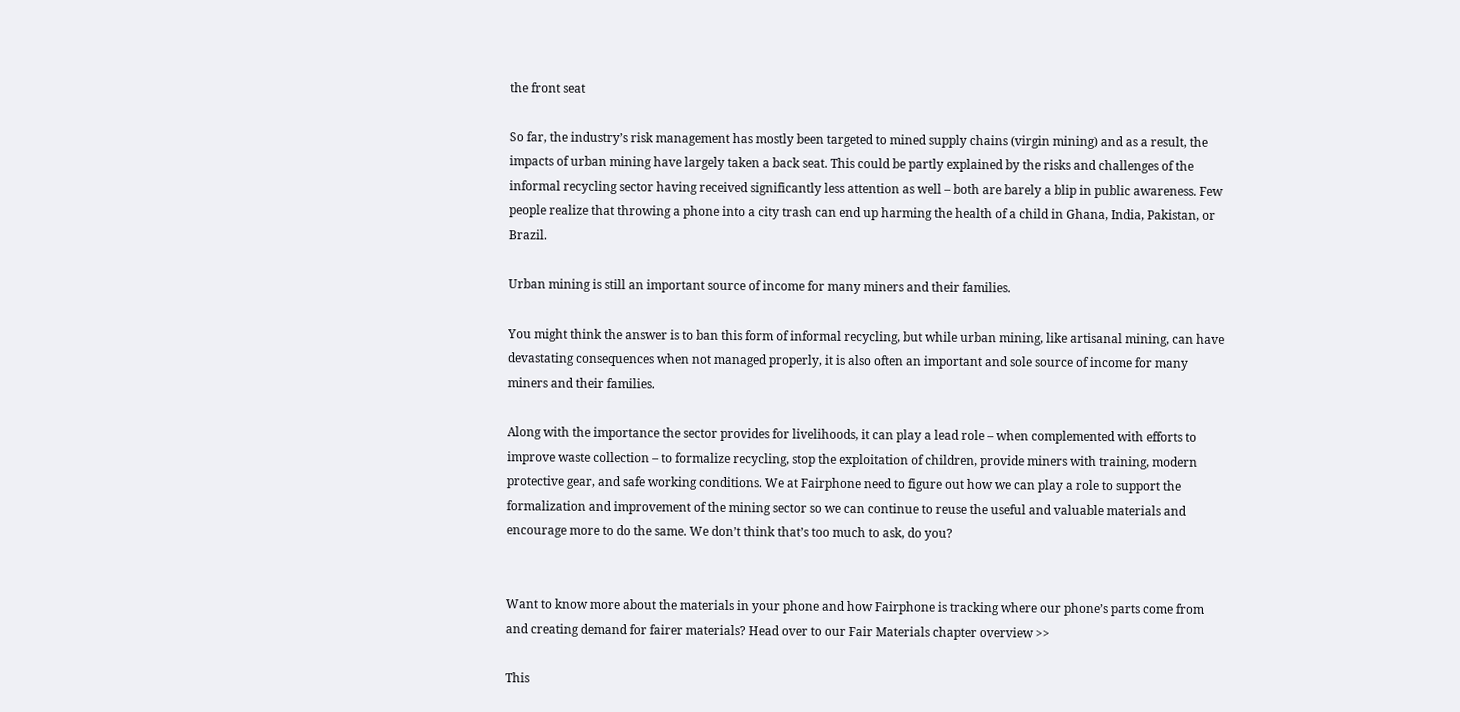the front seat

So far, the industry’s risk management has mostly been targeted to mined supply chains (virgin mining) and as a result, the impacts of urban mining have largely taken a back seat. This could be partly explained by the risks and challenges of the informal recycling sector having received significantly less attention as well – both are barely a blip in public awareness. Few people realize that throwing a phone into a city trash can end up harming the health of a child in Ghana, India, Pakistan, or Brazil.

Urban mining is still an important source of income for many miners and their families.

You might think the answer is to ban this form of informal recycling, but while urban mining, like artisanal mining, can have devastating consequences when not managed properly, it is also often an important and sole source of income for many miners and their families.

Along with the importance the sector provides for livelihoods, it can play a lead role – when complemented with efforts to improve waste collection – to formalize recycling, stop the exploitation of children, provide miners with training, modern protective gear, and safe working conditions. We at Fairphone need to figure out how we can play a role to support the formalization and improvement of the mining sector so we can continue to reuse the useful and valuable materials and encourage more to do the same. We don’t think that’s too much to ask, do you?


Want to know more about the materials in your phone and how Fairphone is tracking where our phone’s parts come from and creating demand for fairer materials? Head over to our Fair Materials chapter overview >>

This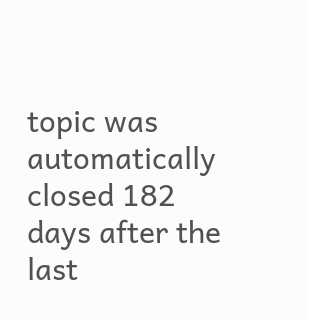topic was automatically closed 182 days after the last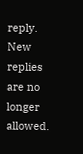reply. New replies are no longer allowed.